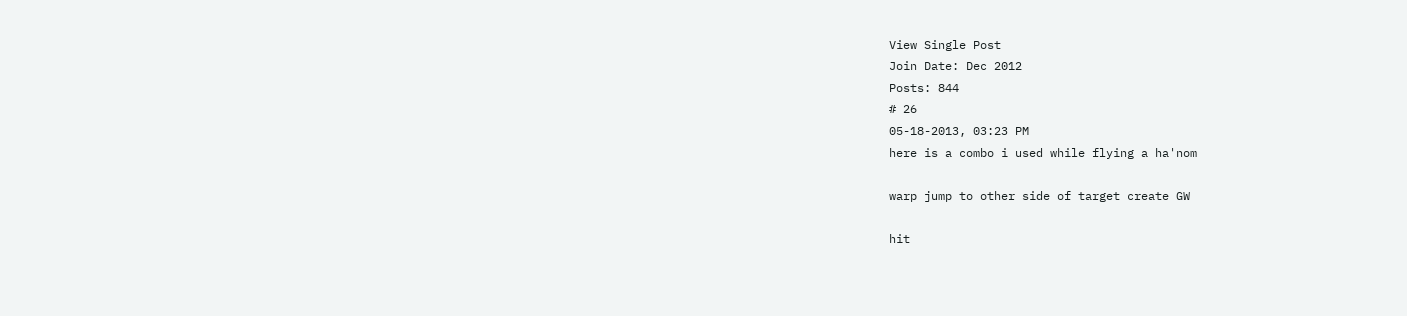View Single Post
Join Date: Dec 2012
Posts: 844
# 26
05-18-2013, 03:23 PM
here is a combo i used while flying a ha'nom

warp jump to other side of target create GW

hit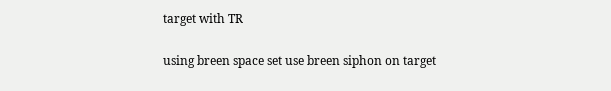target with TR

using breen space set use breen siphon on target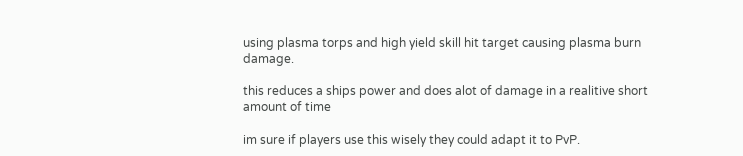using plasma torps and high yield skill hit target causing plasma burn damage.

this reduces a ships power and does alot of damage in a realitive short amount of time

im sure if players use this wisely they could adapt it to PvP.